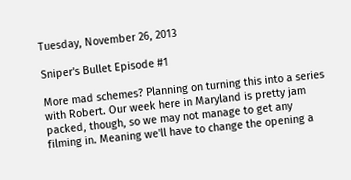Tuesday, November 26, 2013

Sniper's Bullet Episode #1

More mad schemes? Planning on turning this into a series with Robert. Our week here in Maryland is pretty jam packed, though, so we may not manage to get any filming in. Meaning we'll have to change the opening a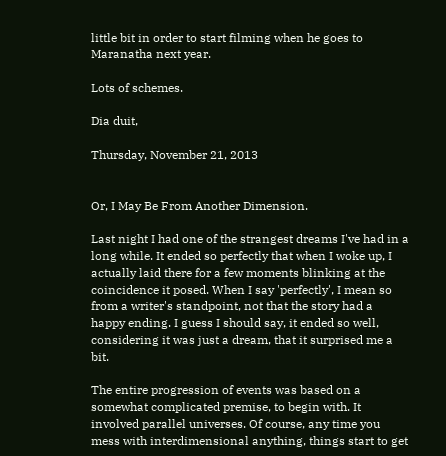little bit in order to start filming when he goes to Maranatha next year.

Lots of schemes.

Dia duit,

Thursday, November 21, 2013


Or, I May Be From Another Dimension.

Last night I had one of the strangest dreams I've had in a long while. It ended so perfectly that when I woke up, I actually laid there for a few moments blinking at the coincidence it posed. When I say 'perfectly', I mean so from a writer's standpoint, not that the story had a happy ending. I guess I should say, it ended so well, considering it was just a dream, that it surprised me a bit.

The entire progression of events was based on a somewhat complicated premise, to begin with. It involved parallel universes. Of course, any time you mess with interdimensional anything, things start to get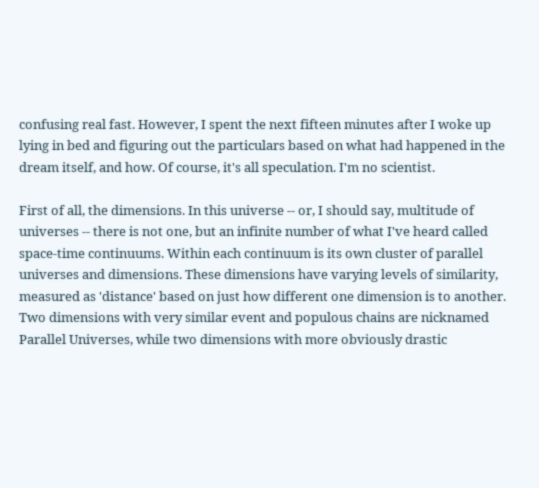confusing real fast. However, I spent the next fifteen minutes after I woke up lying in bed and figuring out the particulars based on what had happened in the dream itself, and how. Of course, it's all speculation. I'm no scientist.

First of all, the dimensions. In this universe -- or, I should say, multitude of universes -- there is not one, but an infinite number of what I've heard called space-time continuums. Within each continuum is its own cluster of parallel universes and dimensions. These dimensions have varying levels of similarity, measured as 'distance' based on just how different one dimension is to another. Two dimensions with very similar event and populous chains are nicknamed Parallel Universes, while two dimensions with more obviously drastic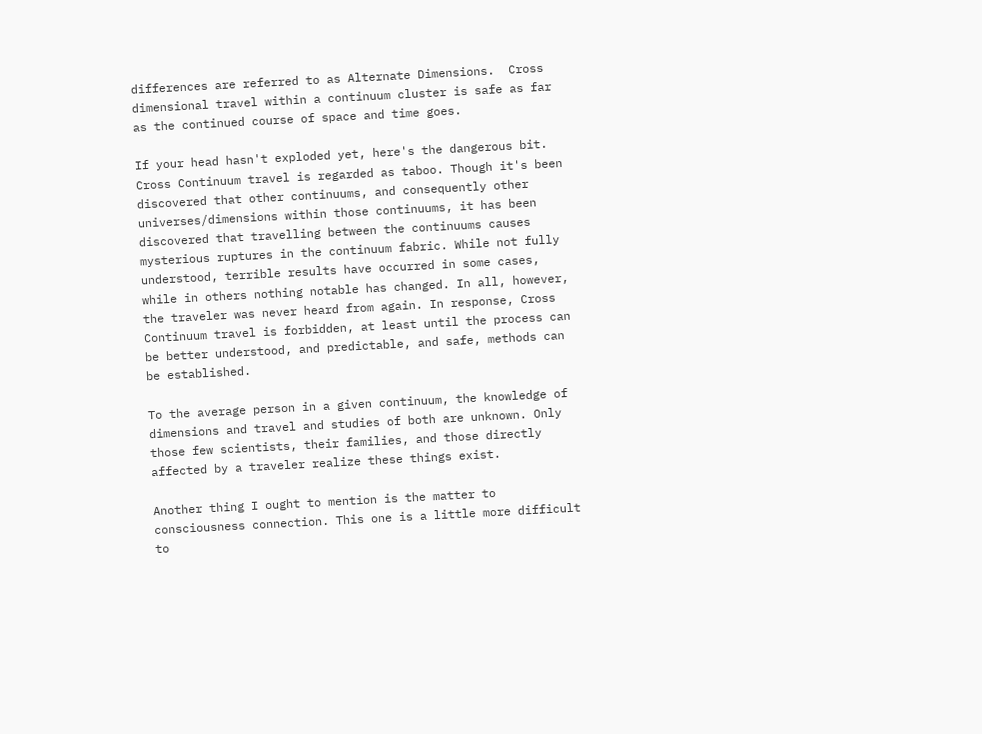differences are referred to as Alternate Dimensions.  Cross dimensional travel within a continuum cluster is safe as far as the continued course of space and time goes.

If your head hasn't exploded yet, here's the dangerous bit. Cross Continuum travel is regarded as taboo. Though it's been discovered that other continuums, and consequently other universes/dimensions within those continuums, it has been discovered that travelling between the continuums causes mysterious ruptures in the continuum fabric. While not fully understood, terrible results have occurred in some cases, while in others nothing notable has changed. In all, however, the traveler was never heard from again. In response, Cross Continuum travel is forbidden, at least until the process can be better understood, and predictable, and safe, methods can be established.

To the average person in a given continuum, the knowledge of dimensions and travel and studies of both are unknown. Only those few scientists, their families, and those directly affected by a traveler realize these things exist.

Another thing I ought to mention is the matter to consciousness connection. This one is a little more difficult to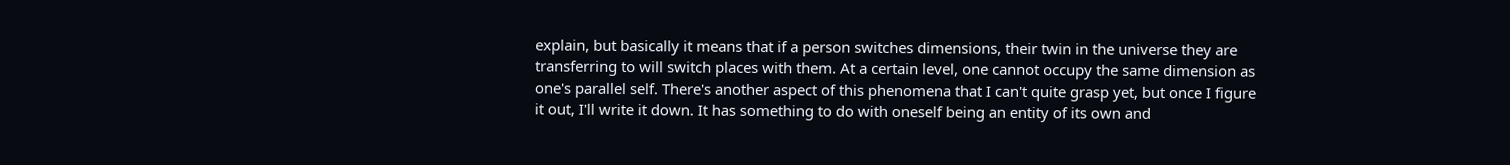explain, but basically it means that if a person switches dimensions, their twin in the universe they are transferring to will switch places with them. At a certain level, one cannot occupy the same dimension as one's parallel self. There's another aspect of this phenomena that I can't quite grasp yet, but once I figure it out, I'll write it down. It has something to do with oneself being an entity of its own and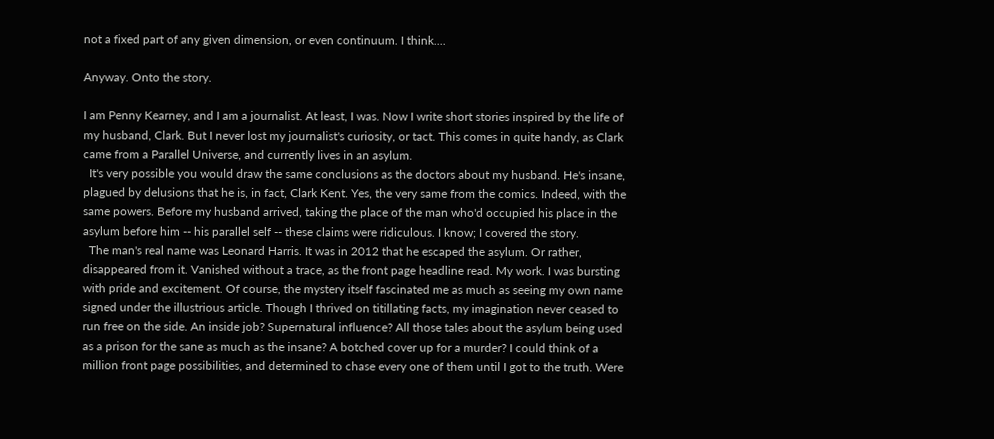not a fixed part of any given dimension, or even continuum. I think....

Anyway. Onto the story.

I am Penny Kearney, and I am a journalist. At least, I was. Now I write short stories inspired by the life of my husband, Clark. But I never lost my journalist's curiosity, or tact. This comes in quite handy, as Clark came from a Parallel Universe, and currently lives in an asylum.
  It's very possible you would draw the same conclusions as the doctors about my husband. He's insane, plagued by delusions that he is, in fact, Clark Kent. Yes, the very same from the comics. Indeed, with the same powers. Before my husband arrived, taking the place of the man who'd occupied his place in the asylum before him -- his parallel self -- these claims were ridiculous. I know; I covered the story.
  The man's real name was Leonard Harris. It was in 2012 that he escaped the asylum. Or rather, disappeared from it. Vanished without a trace, as the front page headline read. My work. I was bursting with pride and excitement. Of course, the mystery itself fascinated me as much as seeing my own name signed under the illustrious article. Though I thrived on titillating facts, my imagination never ceased to run free on the side. An inside job? Supernatural influence? All those tales about the asylum being used as a prison for the sane as much as the insane? A botched cover up for a murder? I could think of a million front page possibilities, and determined to chase every one of them until I got to the truth. Were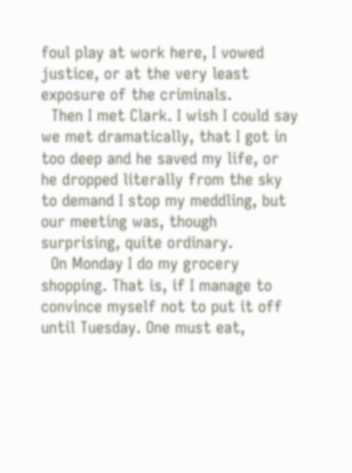foul play at work here, I vowed justice, or at the very least exposure of the criminals.
  Then I met Clark. I wish I could say we met dramatically, that I got in too deep and he saved my life, or he dropped literally from the sky to demand I stop my meddling, but our meeting was, though surprising, quite ordinary.
  On Monday I do my grocery shopping. That is, if I manage to convince myself not to put it off until Tuesday. One must eat,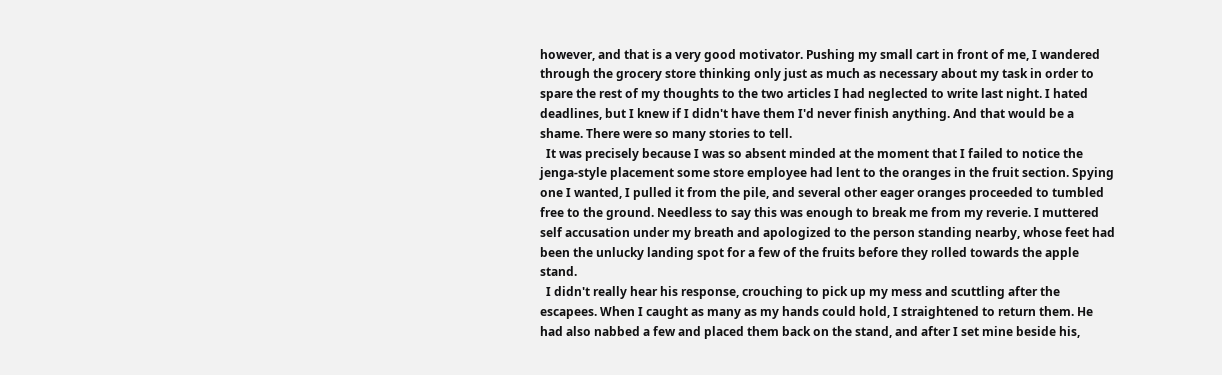however, and that is a very good motivator. Pushing my small cart in front of me, I wandered through the grocery store thinking only just as much as necessary about my task in order to spare the rest of my thoughts to the two articles I had neglected to write last night. I hated deadlines, but I knew if I didn't have them I'd never finish anything. And that would be a shame. There were so many stories to tell.
  It was precisely because I was so absent minded at the moment that I failed to notice the jenga-style placement some store employee had lent to the oranges in the fruit section. Spying one I wanted, I pulled it from the pile, and several other eager oranges proceeded to tumbled free to the ground. Needless to say this was enough to break me from my reverie. I muttered self accusation under my breath and apologized to the person standing nearby, whose feet had been the unlucky landing spot for a few of the fruits before they rolled towards the apple stand.
  I didn't really hear his response, crouching to pick up my mess and scuttling after the escapees. When I caught as many as my hands could hold, I straightened to return them. He had also nabbed a few and placed them back on the stand, and after I set mine beside his,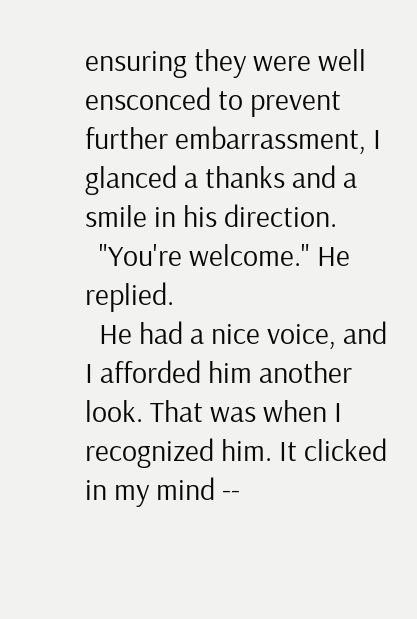ensuring they were well ensconced to prevent further embarrassment, I glanced a thanks and a smile in his direction.
  "You're welcome." He replied.
  He had a nice voice, and I afforded him another look. That was when I recognized him. It clicked in my mind --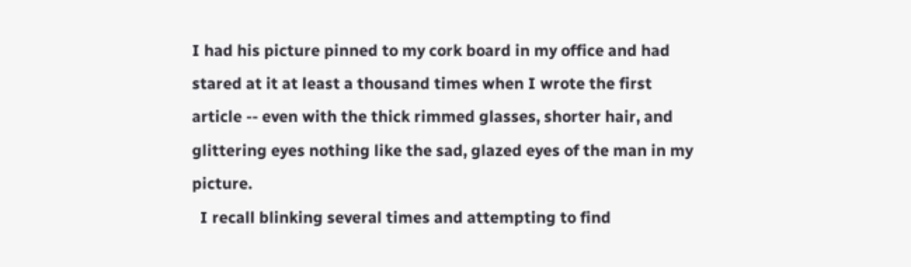I had his picture pinned to my cork board in my office and had stared at it at least a thousand times when I wrote the first article -- even with the thick rimmed glasses, shorter hair, and glittering eyes nothing like the sad, glazed eyes of the man in my picture.
  I recall blinking several times and attempting to find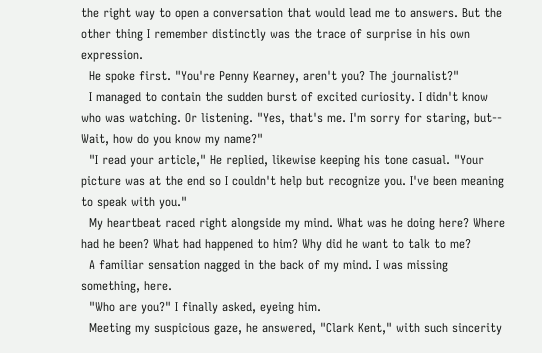the right way to open a conversation that would lead me to answers. But the other thing I remember distinctly was the trace of surprise in his own expression.
  He spoke first. "You're Penny Kearney, aren't you? The journalist?"
  I managed to contain the sudden burst of excited curiosity. I didn't know who was watching. Or listening. "Yes, that's me. I'm sorry for staring, but-- Wait, how do you know my name?"
  "I read your article," He replied, likewise keeping his tone casual. "Your picture was at the end so I couldn't help but recognize you. I've been meaning to speak with you."
  My heartbeat raced right alongside my mind. What was he doing here? Where had he been? What had happened to him? Why did he want to talk to me?
  A familiar sensation nagged in the back of my mind. I was missing something, here.
  "Who are you?" I finally asked, eyeing him.
  Meeting my suspicious gaze, he answered, "Clark Kent," with such sincerity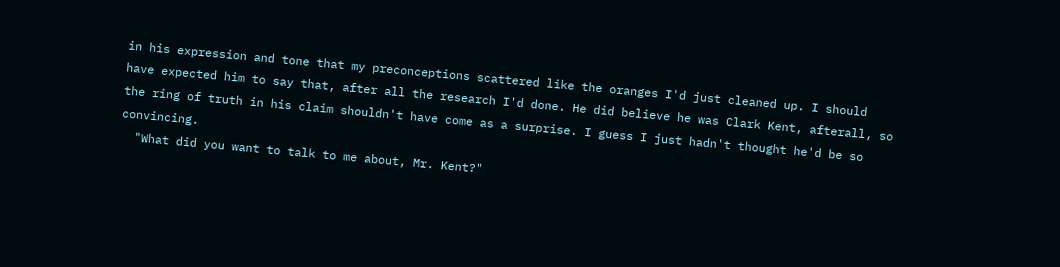in his expression and tone that my preconceptions scattered like the oranges I'd just cleaned up. I should have expected him to say that, after all the research I'd done. He did believe he was Clark Kent, afterall, so the ring of truth in his claim shouldn't have come as a surprise. I guess I just hadn't thought he'd be so convincing.
  "What did you want to talk to me about, Mr. Kent?"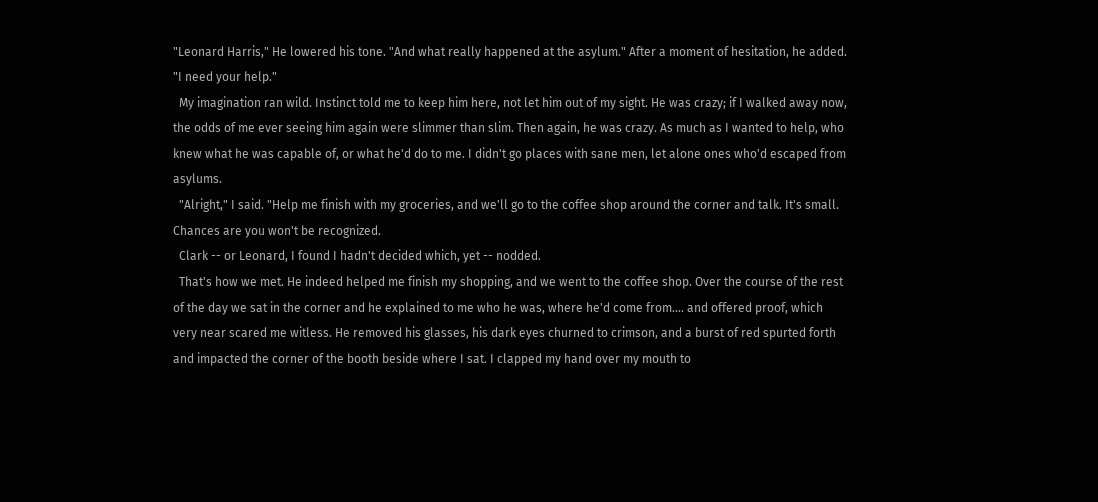"Leonard Harris," He lowered his tone. "And what really happened at the asylum." After a moment of hesitation, he added. "I need your help."
  My imagination ran wild. Instinct told me to keep him here, not let him out of my sight. He was crazy; if I walked away now, the odds of me ever seeing him again were slimmer than slim. Then again, he was crazy. As much as I wanted to help, who knew what he was capable of, or what he'd do to me. I didn't go places with sane men, let alone ones who'd escaped from asylums.
  "Alright," I said. "Help me finish with my groceries, and we'll go to the coffee shop around the corner and talk. It's small. Chances are you won't be recognized.
  Clark -- or Leonard, I found I hadn't decided which, yet -- nodded.
  That's how we met. He indeed helped me finish my shopping, and we went to the coffee shop. Over the course of the rest of the day we sat in the corner and he explained to me who he was, where he'd come from.... and offered proof, which very near scared me witless. He removed his glasses, his dark eyes churned to crimson, and a burst of red spurted forth and impacted the corner of the booth beside where I sat. I clapped my hand over my mouth to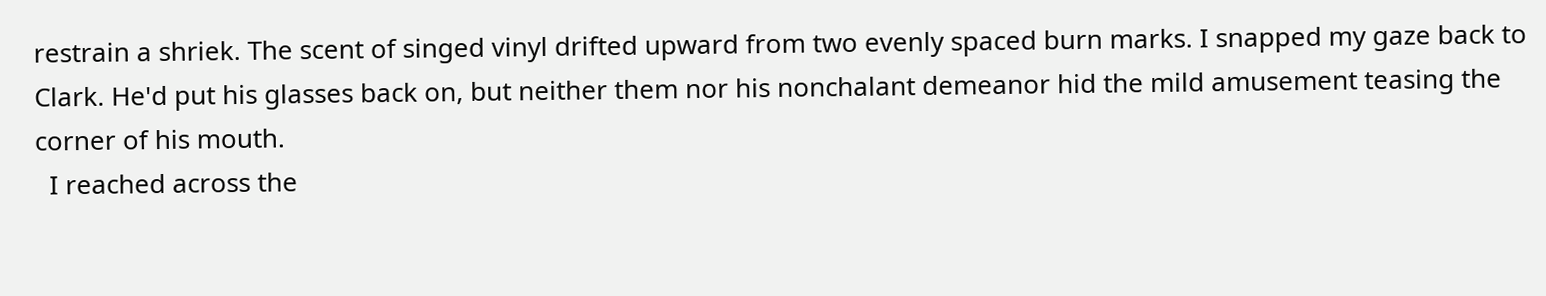restrain a shriek. The scent of singed vinyl drifted upward from two evenly spaced burn marks. I snapped my gaze back to Clark. He'd put his glasses back on, but neither them nor his nonchalant demeanor hid the mild amusement teasing the corner of his mouth.
  I reached across the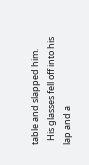table and slapped him.
  His glasses fell off into his lap and a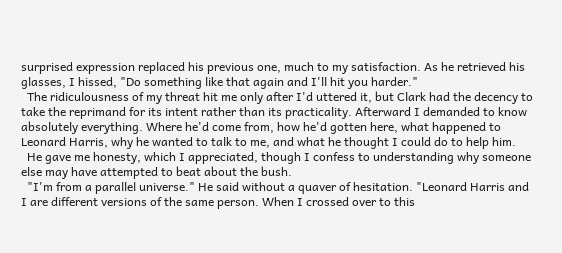surprised expression replaced his previous one, much to my satisfaction. As he retrieved his glasses, I hissed, "Do something like that again and I'll hit you harder."
  The ridiculousness of my threat hit me only after I'd uttered it, but Clark had the decency to take the reprimand for its intent rather than its practicality. Afterward I demanded to know absolutely everything. Where he'd come from, how he'd gotten here, what happened to Leonard Harris, why he wanted to talk to me, and what he thought I could do to help him.
  He gave me honesty, which I appreciated, though I confess to understanding why someone else may have attempted to beat about the bush.
  "I'm from a parallel universe." He said without a quaver of hesitation. "Leonard Harris and I are different versions of the same person. When I crossed over to this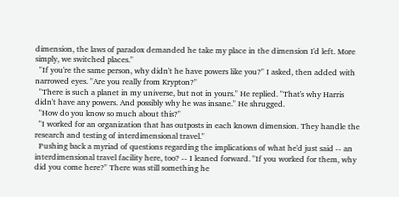dimension, the laws of paradox demanded he take my place in the dimension I'd left. More simply, we switched places."
  "If you're the same person, why didn't he have powers like you?" I asked, then added with narrowed eyes. "Are you really from Krypton?"
  "There is such a planet in my universe, but not in yours." He replied. "That's why Harris didn't have any powers. And possibly why he was insane." He shrugged.
  "How do you know so much about this?"
  "I worked for an organization that has outposts in each known dimension. They handle the research and testing of interdimensional travel."
  Pushing back a myriad of questions regarding the implications of what he'd just said -- an interdimensional travel facility here, too? -- I leaned forward. "If you worked for them, why did you come here?" There was still something he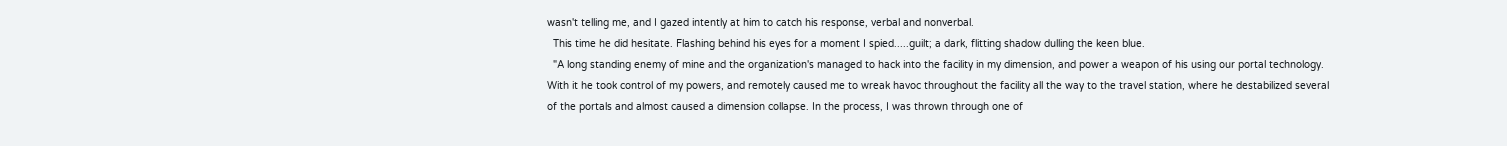wasn't telling me, and I gazed intently at him to catch his response, verbal and nonverbal.
  This time he did hesitate. Flashing behind his eyes for a moment I spied.....guilt; a dark, flitting shadow dulling the keen blue.
  "A long standing enemy of mine and the organization's managed to hack into the facility in my dimension, and power a weapon of his using our portal technology. With it he took control of my powers, and remotely caused me to wreak havoc throughout the facility all the way to the travel station, where he destabilized several of the portals and almost caused a dimension collapse. In the process, I was thrown through one of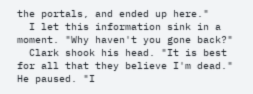the portals, and ended up here."
  I let this information sink in a moment. "Why haven't you gone back?"
  Clark shook his head. "It is best for all that they believe I'm dead." He paused. "I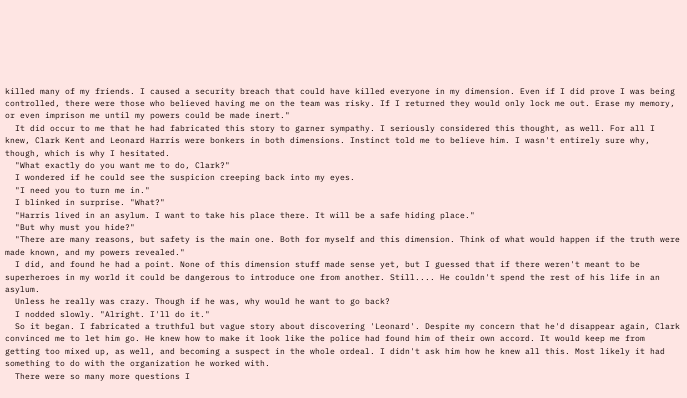killed many of my friends. I caused a security breach that could have killed everyone in my dimension. Even if I did prove I was being controlled, there were those who believed having me on the team was risky. If I returned they would only lock me out. Erase my memory, or even imprison me until my powers could be made inert."
  It did occur to me that he had fabricated this story to garner sympathy. I seriously considered this thought, as well. For all I knew, Clark Kent and Leonard Harris were bonkers in both dimensions. Instinct told me to believe him. I wasn't entirely sure why, though, which is why I hesitated.
  "What exactly do you want me to do, Clark?"
  I wondered if he could see the suspicion creeping back into my eyes.
  "I need you to turn me in."
  I blinked in surprise. "What?"
  "Harris lived in an asylum. I want to take his place there. It will be a safe hiding place."
  "But why must you hide?"
  "There are many reasons, but safety is the main one. Both for myself and this dimension. Think of what would happen if the truth were made known, and my powers revealed."
  I did, and found he had a point. None of this dimension stuff made sense yet, but I guessed that if there weren't meant to be superheroes in my world it could be dangerous to introduce one from another. Still.... He couldn't spend the rest of his life in an asylum.
  Unless he really was crazy. Though if he was, why would he want to go back?
  I nodded slowly. "Alright. I'll do it."
  So it began. I fabricated a truthful but vague story about discovering 'Leonard'. Despite my concern that he'd disappear again, Clark convinced me to let him go. He knew how to make it look like the police had found him of their own accord. It would keep me from getting too mixed up, as well, and becoming a suspect in the whole ordeal. I didn't ask him how he knew all this. Most likely it had something to do with the organization he worked with.
  There were so many more questions I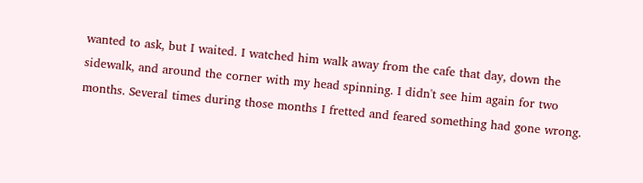wanted to ask, but I waited. I watched him walk away from the cafe that day, down the sidewalk, and around the corner with my head spinning. I didn't see him again for two months. Several times during those months I fretted and feared something had gone wrong.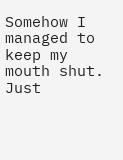Somehow I managed to keep my mouth shut. Just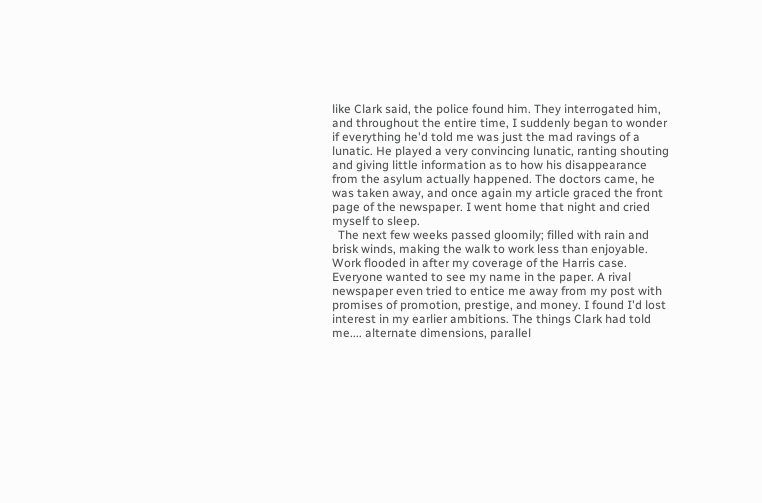like Clark said, the police found him. They interrogated him, and throughout the entire time, I suddenly began to wonder if everything he'd told me was just the mad ravings of a lunatic. He played a very convincing lunatic, ranting shouting and giving little information as to how his disappearance from the asylum actually happened. The doctors came, he was taken away, and once again my article graced the front page of the newspaper. I went home that night and cried myself to sleep.
  The next few weeks passed gloomily; filled with rain and brisk winds, making the walk to work less than enjoyable. Work flooded in after my coverage of the Harris case. Everyone wanted to see my name in the paper. A rival newspaper even tried to entice me away from my post with promises of promotion, prestige, and money. I found I'd lost interest in my earlier ambitions. The things Clark had told me.... alternate dimensions, parallel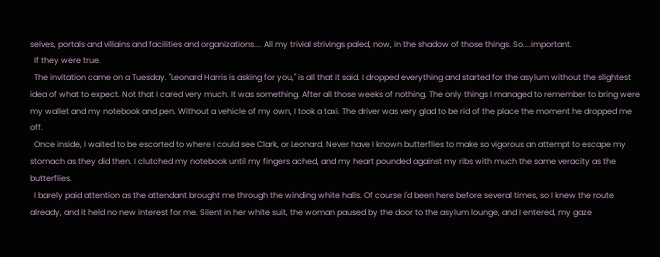selves, portals and villains and facilities and organizations.... All my trivial strivings paled, now, in the shadow of those things. So....important.
  If they were true.
  The invitation came on a Tuesday. "Leonard Harris is asking for you," is all that it said. I dropped everything and started for the asylum without the slightest idea of what to expect. Not that I cared very much. It was something. After all those weeks of nothing. The only things I managed to remember to bring were my wallet and my notebook and pen. Without a vehicle of my own, I took a taxi. The driver was very glad to be rid of the place the moment he dropped me off.
  Once inside, I waited to be escorted to where I could see Clark, or Leonard. Never have I known butterflies to make so vigorous an attempt to escape my stomach as they did then. I clutched my notebook until my fingers ached, and my heart pounded against my ribs with much the same veracity as the butterflies.
  I barely paid attention as the attendant brought me through the winding white halls. Of course I'd been here before several times, so I knew the route already, and it held no new interest for me. Silent in her white suit, the woman paused by the door to the asylum lounge, and I entered, my gaze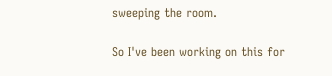sweeping the room.

So I've been working on this for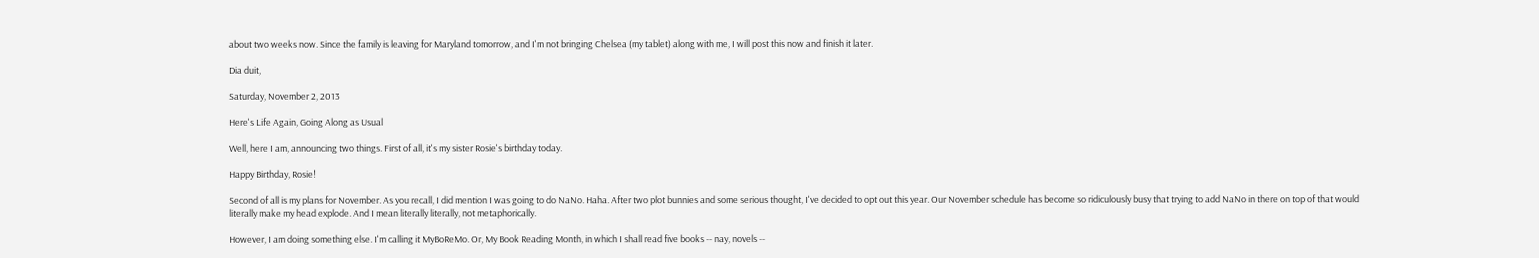about two weeks now. Since the family is leaving for Maryland tomorrow, and I'm not bringing Chelsea (my tablet) along with me, I will post this now and finish it later.

Dia duit,

Saturday, November 2, 2013

Here's Life Again, Going Along as Usual

Well, here I am, announcing two things. First of all, it's my sister Rosie's birthday today.

Happy Birthday, Rosie!

Second of all is my plans for November. As you recall, I did mention I was going to do NaNo. Haha. After two plot bunnies and some serious thought, I've decided to opt out this year. Our November schedule has become so ridiculously busy that trying to add NaNo in there on top of that would literally make my head explode. And I mean literally literally, not metaphorically.

However, I am doing something else. I'm calling it MyBoReMo. Or, My Book Reading Month, in which I shall read five books -- nay, novels --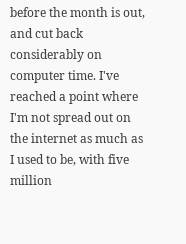before the month is out, and cut back considerably on computer time. I've reached a point where I'm not spread out on the internet as much as I used to be, with five million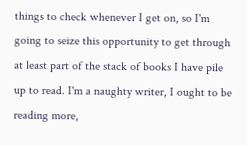things to check whenever I get on, so I'm going to seize this opportunity to get through at least part of the stack of books I have pile up to read. I'm a naughty writer, I ought to be reading more,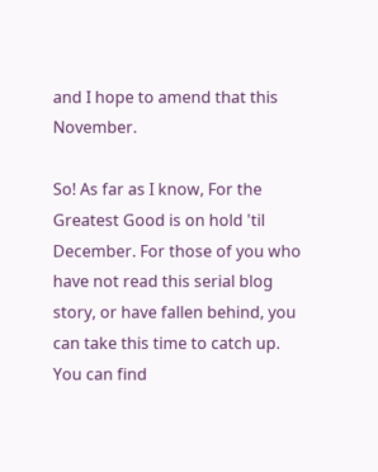and I hope to amend that this November.

So! As far as I know, For the Greatest Good is on hold 'til December. For those of you who have not read this serial blog story, or have fallen behind, you can take this time to catch up. You can find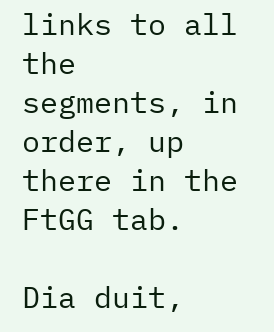links to all the segments, in order, up there in the FtGG tab.

Dia duit,